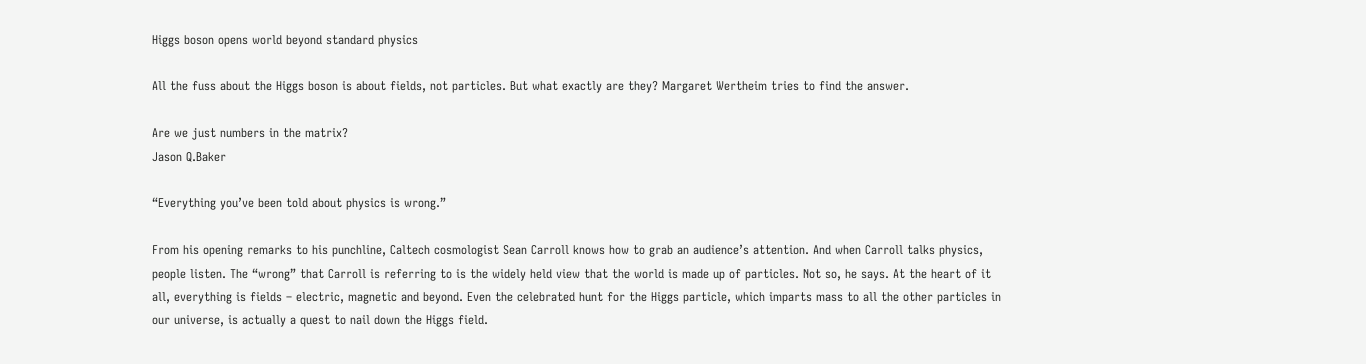Higgs boson opens world beyond standard physics

All the fuss about the Higgs boson is about fields, not particles. But what exactly are they? Margaret Wertheim tries to find the answer.

Are we just numbers in the matrix?
Jason Q.Baker

“Everything you’ve been told about physics is wrong.”

From his opening remarks to his punchline, Caltech cosmologist Sean Carroll knows how to grab an audience’s attention. And when Carroll talks physics, people listen. The “wrong” that Carroll is referring to is the widely held view that the world is made up of particles. Not so, he says. At the heart of it all, everything is fields – electric, magnetic and beyond. Even the celebrated hunt for the Higgs particle, which imparts mass to all the other particles in our universe, is actually a quest to nail down the Higgs field.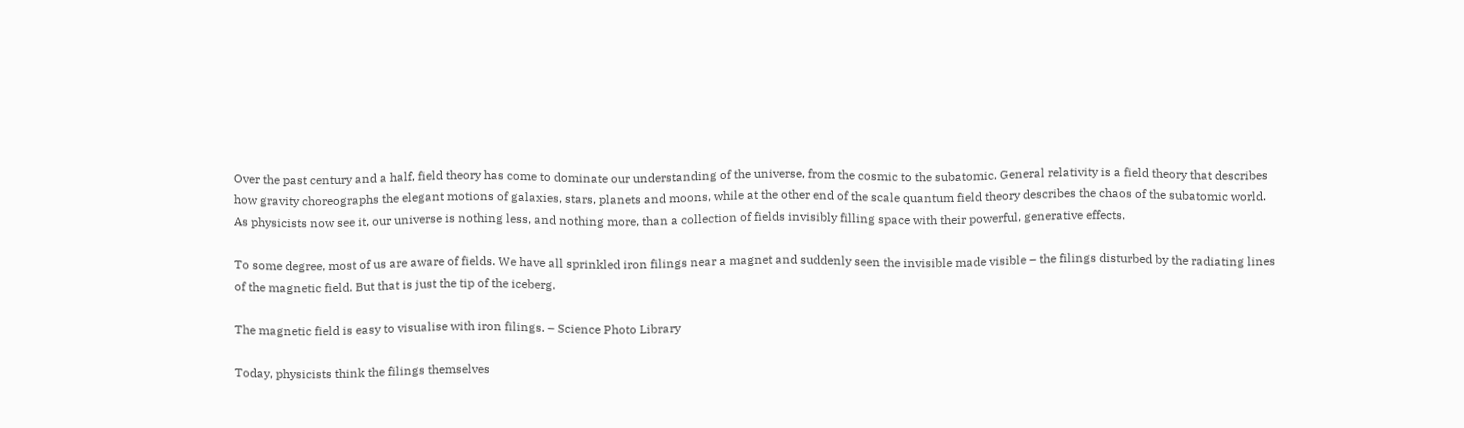Over the past century and a half, field theory has come to dominate our understanding of the universe, from the cosmic to the subatomic. General relativity is a field theory that describes how gravity choreographs the elegant motions of galaxies, stars, planets and moons, while at the other end of the scale quantum field theory describes the chaos of the subatomic world. As physicists now see it, our universe is nothing less, and nothing more, than a collection of fields invisibly filling space with their powerful, generative effects.

To some degree, most of us are aware of fields. We have all sprinkled iron filings near a magnet and suddenly seen the invisible made visible – the filings disturbed by the radiating lines of the magnetic field. But that is just the tip of the iceberg.

The magnetic field is easy to visualise with iron filings. – Science Photo Library

Today, physicists think the filings themselves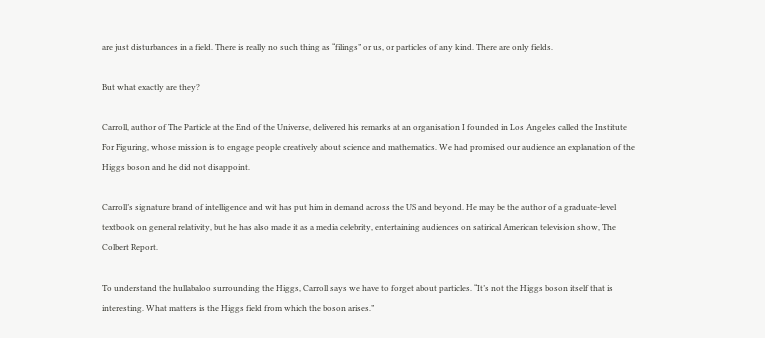are just disturbances in a field. There is really no such thing as “filings” or us, or particles of any kind. There are only fields.

But what exactly are they?

Carroll, author of The Particle at the End of the Universe, delivered his remarks at an organisation I founded in Los Angeles called the Institute For Figuring, whose mission is to engage people creatively about science and mathematics. We had promised our audience an explanation of the Higgs boson and he did not disappoint.

Carroll’s signature brand of intelligence and wit has put him in demand across the US and beyond. He may be the author of a graduate-level textbook on general relativity, but he has also made it as a media celebrity, entertaining audiences on satirical American television show, The Colbert Report.

To understand the hullabaloo surrounding the Higgs, Carroll says we have to forget about particles. “It’s not the Higgs boson itself that is interesting. What matters is the Higgs field from which the boson arises.”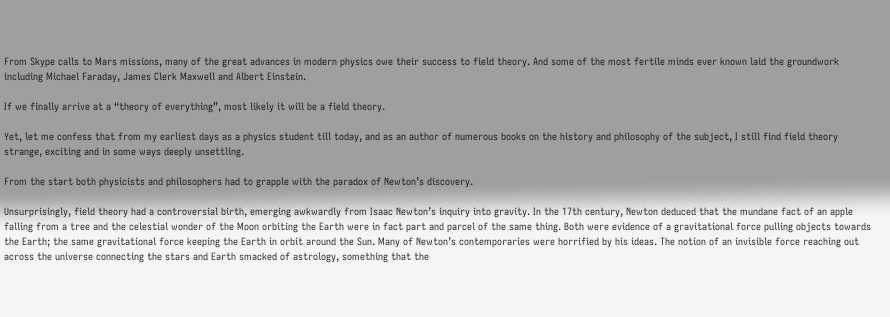From Skype calls to Mars missions, many of the great advances in modern physics owe their success to field theory. And some of the most fertile minds ever known laid the groundwork including Michael Faraday, James Clerk Maxwell and Albert Einstein.

If we finally arrive at a “theory of everything”, most likely it will be a field theory.

Yet, let me confess that from my earliest days as a physics student till today, and as an author of numerous books on the history and philosophy of the subject, I still find field theory strange, exciting and in some ways deeply unsettling.

From the start both physicists and philosophers had to grapple with the paradox of Newton’s discovery.

Unsurprisingly, field theory had a controversial birth, emerging awkwardly from Isaac Newton’s inquiry into gravity. In the 17th century, Newton deduced that the mundane fact of an apple falling from a tree and the celestial wonder of the Moon orbiting the Earth were in fact part and parcel of the same thing. Both were evidence of a gravitational force pulling objects towards the Earth; the same gravitational force keeping the Earth in orbit around the Sun. Many of Newton’s contemporaries were horrified by his ideas. The notion of an invisible force reaching out across the universe connecting the stars and Earth smacked of astrology, something that the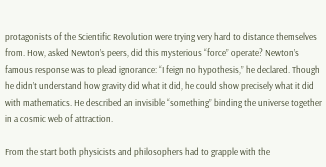protagonists of the Scientific Revolution were trying very hard to distance themselves from. How, asked Newton’s peers, did this mysterious “force” operate? Newton’s famous response was to plead ignorance: “I feign no hypothesis,” he declared. Though he didn’t understand how gravity did what it did, he could show precisely what it did with mathematics. He described an invisible “something” binding the universe together in a cosmic web of attraction.

From the start both physicists and philosophers had to grapple with the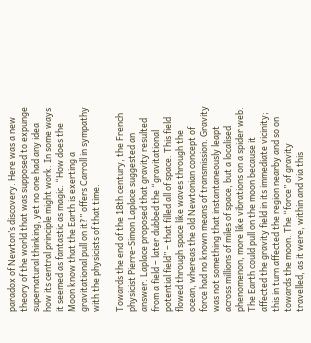paradox of Newton’s discovery. Here was a new theory of the world that was supposed to expunge supernatural thinking, yet no one had any idea how its central principle might work. In some ways it seemed as fantastic as magic. “How does the Moon know that the Earth is exerting a gravitational pull on it?” offers Carroll in sympathy with the physicists of that time.

Towards the end of the 18th century, the French physicist Pierre-Simon Laplace suggested an answer. Laplace proposed that gravity resulted from a field – later dubbed the “gravitational potential field” – that filled all of space. This field flowed through space like waves through the ocean, whereas the old Newtonian concept of force had no known means of transmission. Gravity was not something that instantaneously leapt across millions of miles of space, but a localised phenomenon, more like vibrations on a spider web. The Earth could pull on the moon because it affected the gravity field in its immediate vicinity; this in turn affected the region nearby and so on towards the moon. The “force” of gravity travelled, as it were, within and via this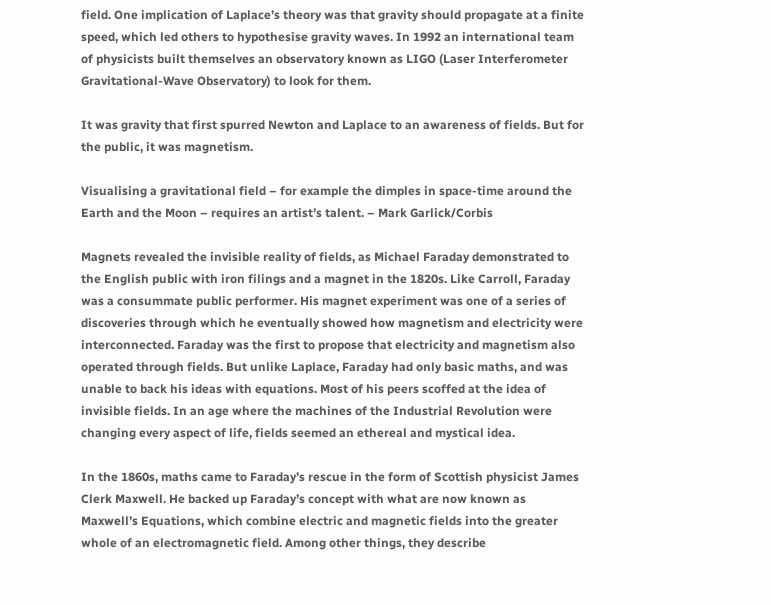field. One implication of Laplace’s theory was that gravity should propagate at a finite speed, which led others to hypothesise gravity waves. In 1992 an international team of physicists built themselves an observatory known as LIGO (Laser Interferometer Gravitational-Wave Observatory) to look for them.

It was gravity that first spurred Newton and Laplace to an awareness of fields. But for the public, it was magnetism.

Visualising a gravitational field – for example the dimples in space-time around the Earth and the Moon – requires an artist’s talent. – Mark Garlick/Corbis

Magnets revealed the invisible reality of fields, as Michael Faraday demonstrated to the English public with iron filings and a magnet in the 1820s. Like Carroll, Faraday was a consummate public performer. His magnet experiment was one of a series of discoveries through which he eventually showed how magnetism and electricity were interconnected. Faraday was the first to propose that electricity and magnetism also operated through fields. But unlike Laplace, Faraday had only basic maths, and was unable to back his ideas with equations. Most of his peers scoffed at the idea of invisible fields. In an age where the machines of the Industrial Revolution were changing every aspect of life, fields seemed an ethereal and mystical idea.

In the 1860s, maths came to Faraday’s rescue in the form of Scottish physicist James Clerk Maxwell. He backed up Faraday’s concept with what are now known as Maxwell’s Equations, which combine electric and magnetic fields into the greater whole of an electromagnetic field. Among other things, they describe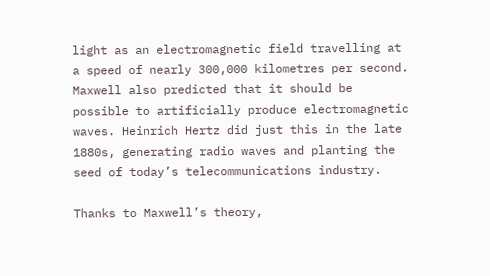light as an electromagnetic field travelling at a speed of nearly 300,000 kilometres per second. Maxwell also predicted that it should be possible to artificially produce electromagnetic waves. Heinrich Hertz did just this in the late 1880s, generating radio waves and planting the seed of today’s telecommunications industry.

Thanks to Maxwell’s theory,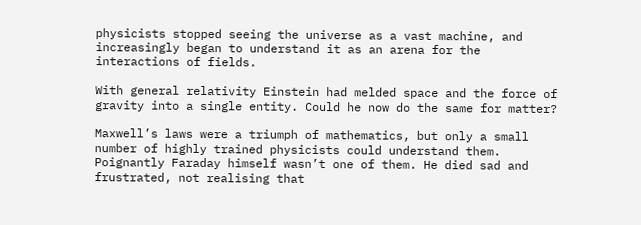physicists stopped seeing the universe as a vast machine, and increasingly began to understand it as an arena for the interactions of fields.

With general relativity Einstein had melded space and the force of gravity into a single entity. Could he now do the same for matter?

Maxwell’s laws were a triumph of mathematics, but only a small number of highly trained physicists could understand them. Poignantly Faraday himself wasn’t one of them. He died sad and frustrated, not realising that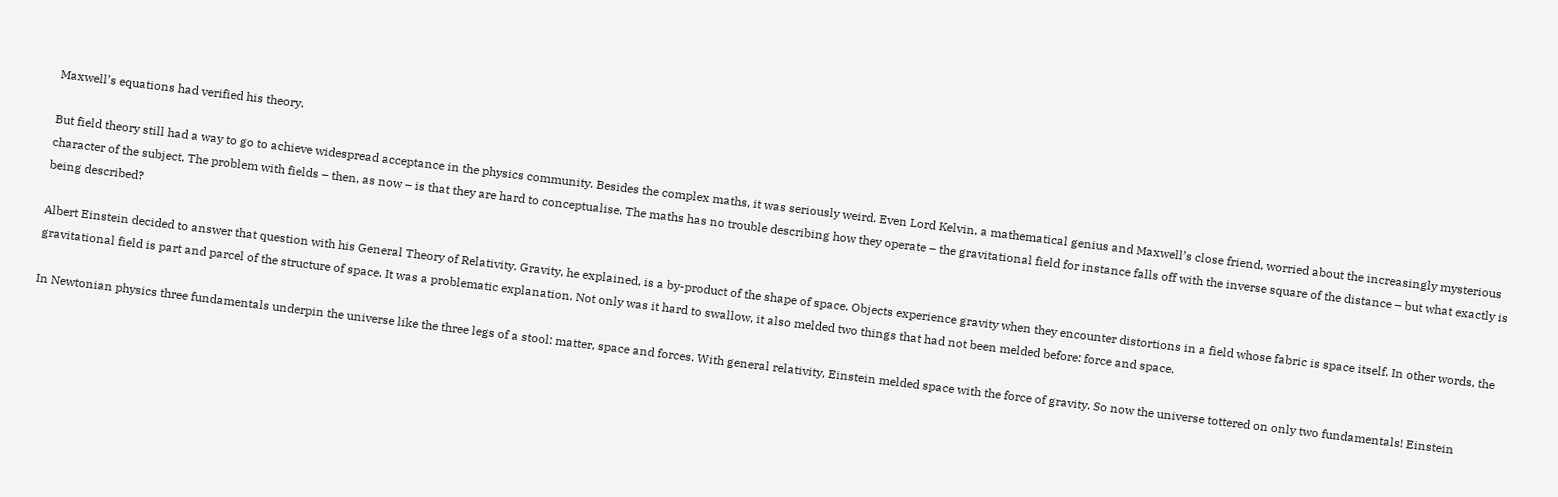Maxwell’s equations had verified his theory.

But field theory still had a way to go to achieve widespread acceptance in the physics community. Besides the complex maths, it was seriously weird. Even Lord Kelvin, a mathematical genius and Maxwell’s close friend, worried about the increasingly mysterious character of the subject. The problem with fields – then, as now – is that they are hard to conceptualise. The maths has no trouble describing how they operate – the gravitational field for instance falls off with the inverse square of the distance – but what exactly is being described?

Albert Einstein decided to answer that question with his General Theory of Relativity. Gravity, he explained, is a by-product of the shape of space. Objects experience gravity when they encounter distortions in a field whose fabric is space itself. In other words, the gravitational field is part and parcel of the structure of space. It was a problematic explanation. Not only was it hard to swallow, it also melded two things that had not been melded before: force and space.

In Newtonian physics three fundamentals underpin the universe like the three legs of a stool: matter, space and forces. With general relativity, Einstein melded space with the force of gravity. So now the universe tottered on only two fundamentals! Einstein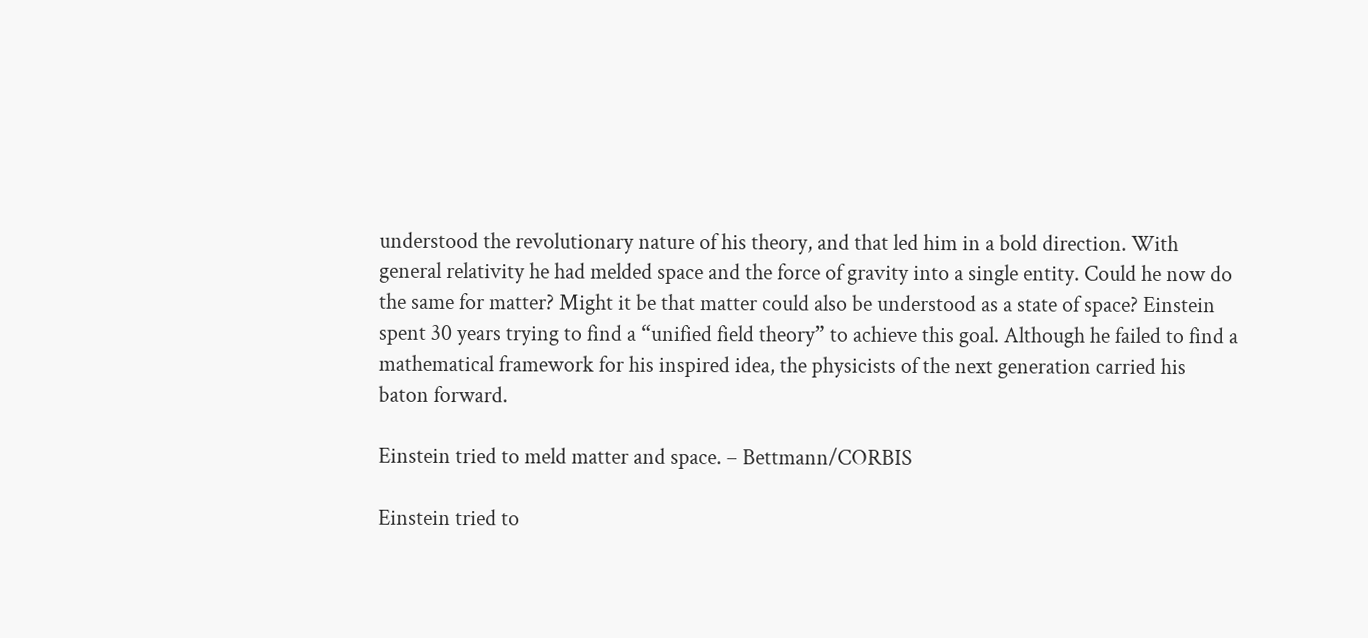understood the revolutionary nature of his theory, and that led him in a bold direction. With general relativity he had melded space and the force of gravity into a single entity. Could he now do the same for matter? Might it be that matter could also be understood as a state of space? Einstein spent 30 years trying to find a “unified field theory” to achieve this goal. Although he failed to find a mathematical framework for his inspired idea, the physicists of the next generation carried his baton forward.

Einstein tried to meld matter and space. – Bettmann/CORBIS

Einstein tried to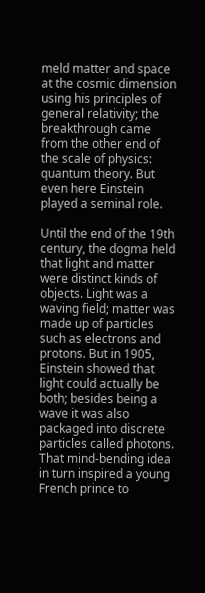meld matter and space at the cosmic dimension using his principles of general relativity; the breakthrough came from the other end of the scale of physics: quantum theory. But even here Einstein played a seminal role.

Until the end of the 19th century, the dogma held that light and matter were distinct kinds of objects. Light was a waving field; matter was made up of particles such as electrons and protons. But in 1905, Einstein showed that light could actually be both; besides being a wave it was also packaged into discrete particles called photons. That mind-bending idea in turn inspired a young French prince to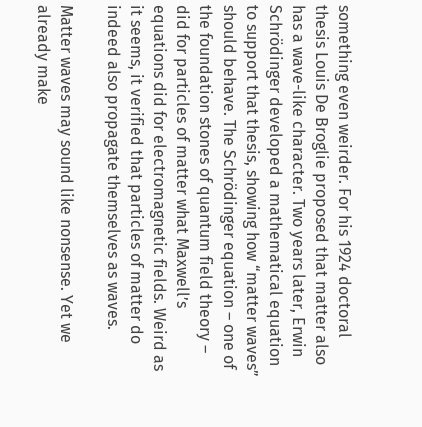something even weirder. For his 1924 doctoral thesis Louis De Broglie proposed that matter also has a wave-like character. Two years later, Erwin Schrödinger developed a mathematical equation to support that thesis, showing how “matter waves” should behave. The Schrödinger equation – one of the foundation stones of quantum field theory – did for particles of matter what Maxwell’s equations did for electromagnetic fields. Weird as it seems, it verified that particles of matter do indeed also propagate themselves as waves.

Matter waves may sound like nonsense. Yet we already make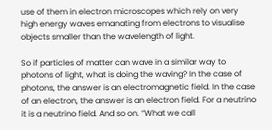use of them in electron microscopes which rely on very high energy waves emanating from electrons to visualise objects smaller than the wavelength of light.

So if particles of matter can wave in a similar way to photons of light, what is doing the waving? In the case of photons, the answer is an electromagnetic field. In the case of an electron, the answer is an electron field. For a neutrino it is a neutrino field. And so on. “What we call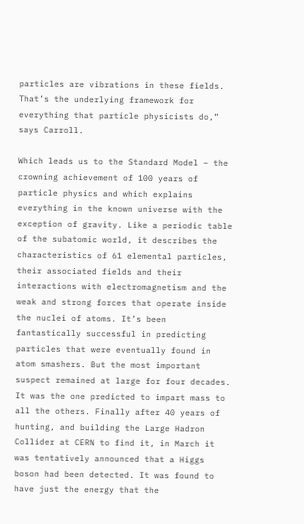particles are vibrations in these fields. That’s the underlying framework for everything that particle physicists do,” says Carroll.

Which leads us to the Standard Model – the crowning achievement of 100 years of particle physics and which explains everything in the known universe with the exception of gravity. Like a periodic table of the subatomic world, it describes the characteristics of 61 elemental particles, their associated fields and their interactions with electromagnetism and the weak and strong forces that operate inside the nuclei of atoms. It’s been fantastically successful in predicting particles that were eventually found in atom smashers. But the most important suspect remained at large for four decades. It was the one predicted to impart mass to all the others. Finally after 40 years of hunting, and building the Large Hadron Collider at CERN to find it, in March it was tentatively announced that a Higgs boson had been detected. It was found to have just the energy that the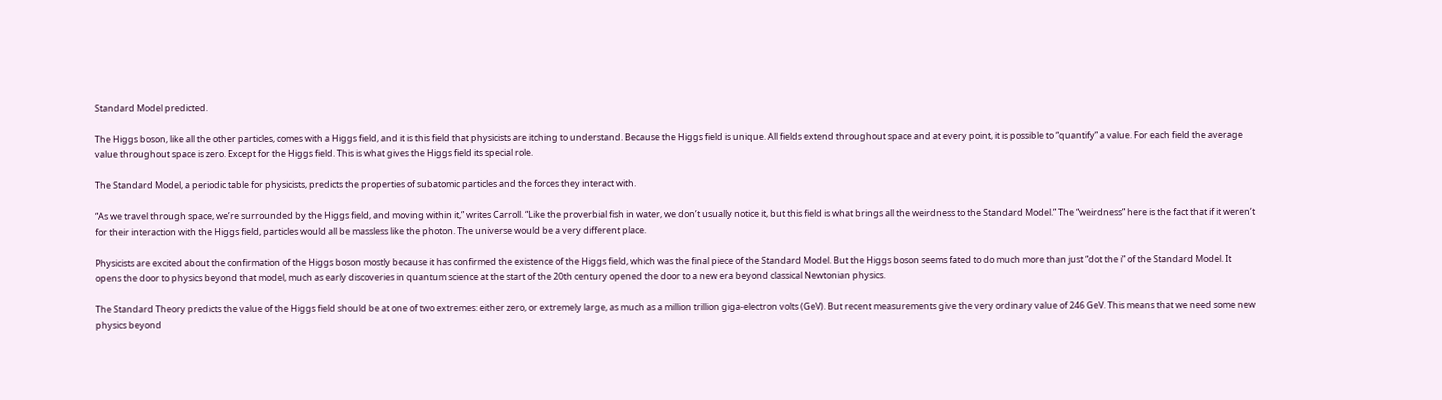Standard Model predicted.

The Higgs boson, like all the other particles, comes with a Higgs field, and it is this field that physicists are itching to understand. Because the Higgs field is unique. All fields extend throughout space and at every point, it is possible to “quantify” a value. For each field the average value throughout space is zero. Except for the Higgs field. This is what gives the Higgs field its special role.

The Standard Model, a periodic table for physicists, predicts the properties of subatomic particles and the forces they interact with.

“As we travel through space, we’re surrounded by the Higgs field, and moving within it,” writes Carroll. “Like the proverbial fish in water, we don’t usually notice it, but this field is what brings all the weirdness to the Standard Model.” The “weirdness” here is the fact that if it weren’t for their interaction with the Higgs field, particles would all be massless like the photon. The universe would be a very different place.

Physicists are excited about the confirmation of the Higgs boson mostly because it has confirmed the existence of the Higgs field, which was the final piece of the Standard Model. But the Higgs boson seems fated to do much more than just “dot the i” of the Standard Model. It opens the door to physics beyond that model, much as early discoveries in quantum science at the start of the 20th century opened the door to a new era beyond classical Newtonian physics.

The Standard Theory predicts the value of the Higgs field should be at one of two extremes: either zero, or extremely large, as much as a million trillion giga-electron volts (GeV). But recent measurements give the very ordinary value of 246 GeV. This means that we need some new physics beyond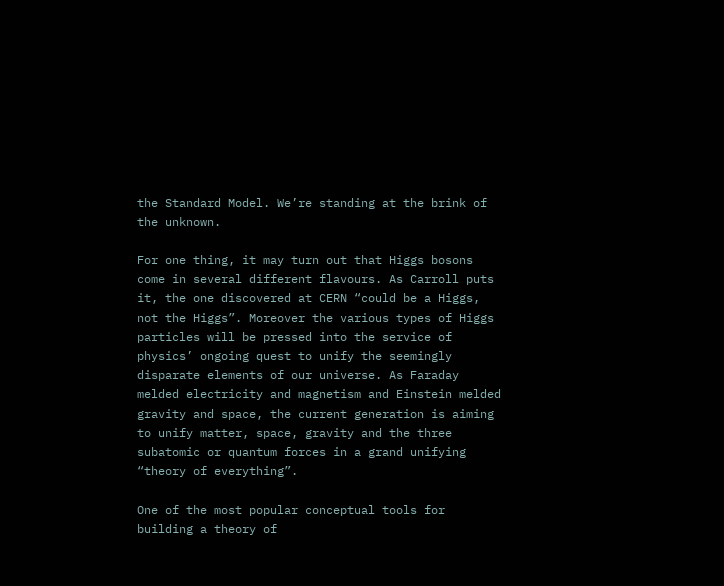the Standard Model. We’re standing at the brink of the unknown.

For one thing, it may turn out that Higgs bosons come in several different flavours. As Carroll puts it, the one discovered at CERN “could be a Higgs, not the Higgs”. Moreover the various types of Higgs particles will be pressed into the service of physics’ ongoing quest to unify the seemingly disparate elements of our universe. As Faraday melded electricity and magnetism and Einstein melded gravity and space, the current generation is aiming to unify matter, space, gravity and the three subatomic or quantum forces in a grand unifying “theory of everything”.

One of the most popular conceptual tools for building a theory of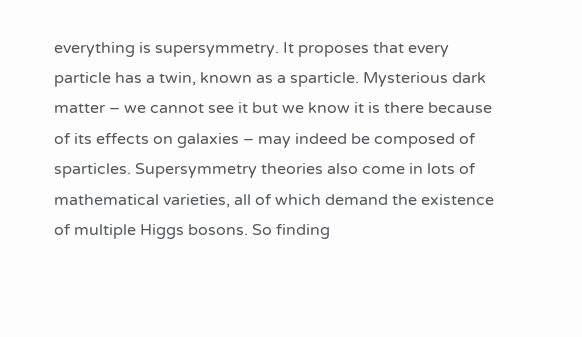everything is supersymmetry. It proposes that every particle has a twin, known as a sparticle. Mysterious dark matter – we cannot see it but we know it is there because of its effects on galaxies – may indeed be composed of sparticles. Supersymmetry theories also come in lots of mathematical varieties, all of which demand the existence of multiple Higgs bosons. So finding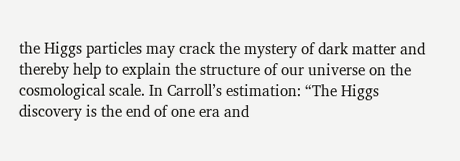the Higgs particles may crack the mystery of dark matter and thereby help to explain the structure of our universe on the cosmological scale. In Carroll’s estimation: “The Higgs discovery is the end of one era and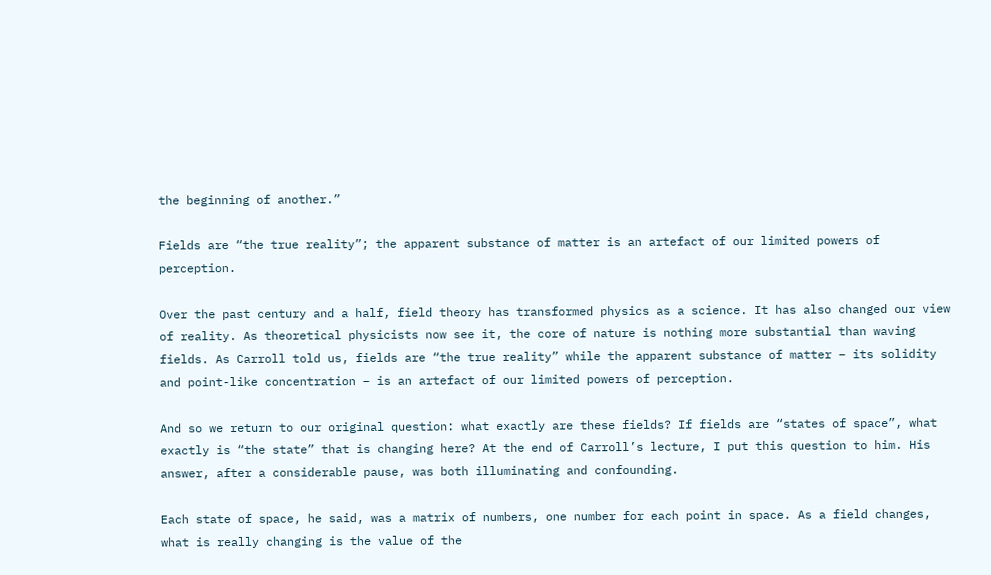the beginning of another.”

Fields are “the true reality”; the apparent substance of matter is an artefact of our limited powers of perception.

Over the past century and a half, field theory has transformed physics as a science. It has also changed our view of reality. As theoretical physicists now see it, the core of nature is nothing more substantial than waving fields. As Carroll told us, fields are “the true reality” while the apparent substance of matter – its solidity and point-like concentration – is an artefact of our limited powers of perception.

And so we return to our original question: what exactly are these fields? If fields are “states of space”, what exactly is “the state” that is changing here? At the end of Carroll’s lecture, I put this question to him. His answer, after a considerable pause, was both illuminating and confounding.

Each state of space, he said, was a matrix of numbers, one number for each point in space. As a field changes, what is really changing is the value of the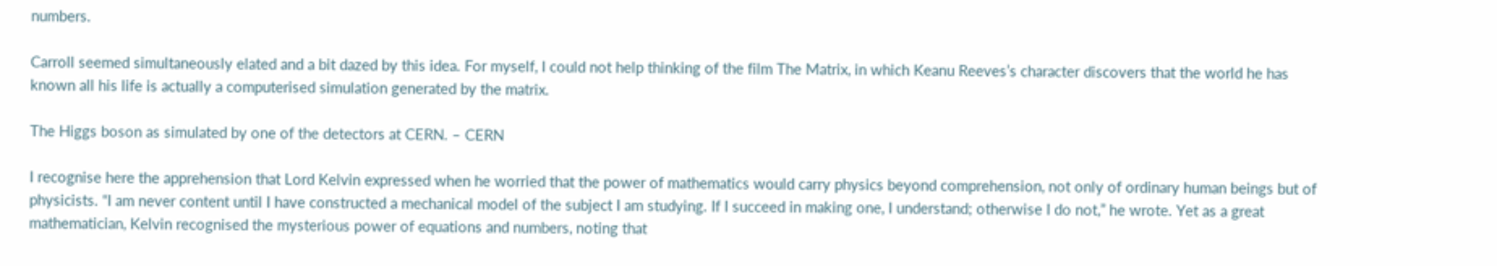numbers.

Carroll seemed simultaneously elated and a bit dazed by this idea. For myself, I could not help thinking of the film The Matrix, in which Keanu Reeves’s character discovers that the world he has known all his life is actually a computerised simulation generated by the matrix.

The Higgs boson as simulated by one of the detectors at CERN. – CERN

I recognise here the apprehension that Lord Kelvin expressed when he worried that the power of mathematics would carry physics beyond comprehension, not only of ordinary human beings but of physicists. “I am never content until I have constructed a mechanical model of the subject I am studying. If I succeed in making one, I understand; otherwise I do not,” he wrote. Yet as a great mathematician, Kelvin recognised the mysterious power of equations and numbers, noting that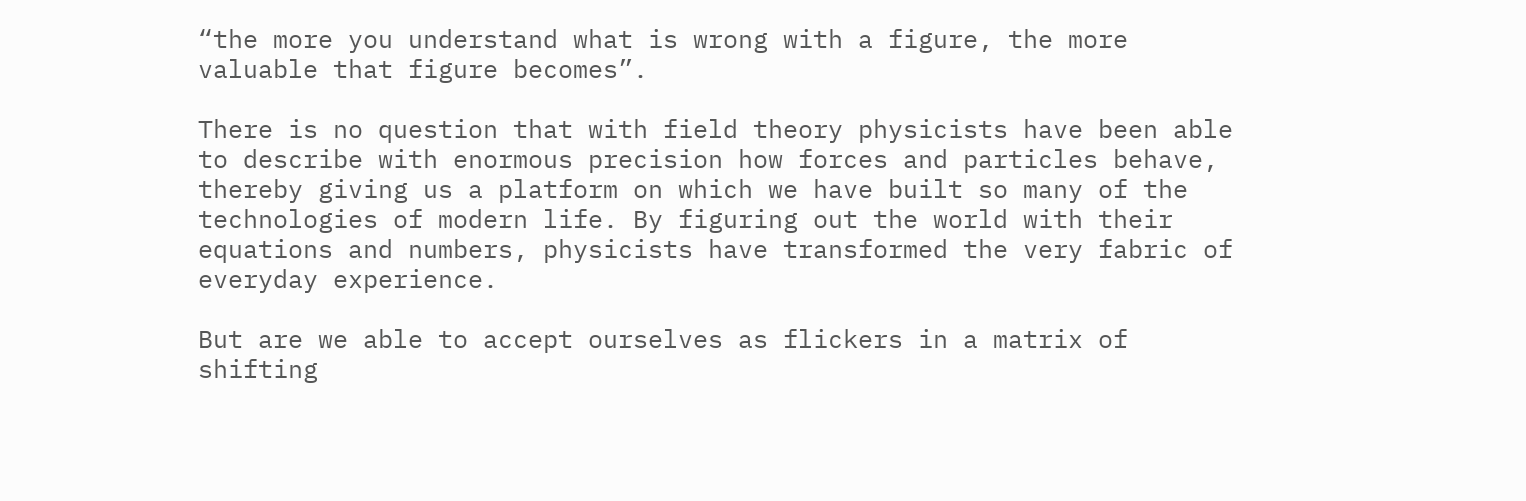“the more you understand what is wrong with a figure, the more valuable that figure becomes”.

There is no question that with field theory physicists have been able to describe with enormous precision how forces and particles behave, thereby giving us a platform on which we have built so many of the technologies of modern life. By figuring out the world with their equations and numbers, physicists have transformed the very fabric of everyday experience.

But are we able to accept ourselves as flickers in a matrix of shifting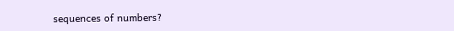sequences of numbers?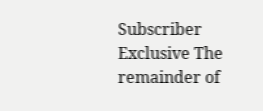Subscriber Exclusive The remainder of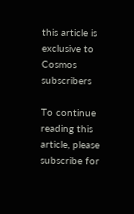this article is exclusive to Cosmos subscribers

To continue reading this article, please subscribe for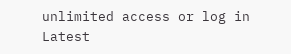unlimited access or log in
Latest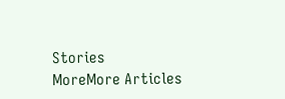Stories
MoreMore Articles